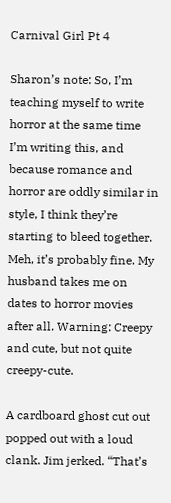Carnival Girl Pt 4

Sharon’s note: So, I’m teaching myself to write horror at the same time I’m writing this, and because romance and horror are oddly similar in style, I think they’re starting to bleed together. Meh, it’s probably fine. My husband takes me on dates to horror movies after all. Warning: Creepy and cute, but not quite creepy-cute.

A cardboard ghost cut out popped out with a loud clank. Jim jerked. “That’s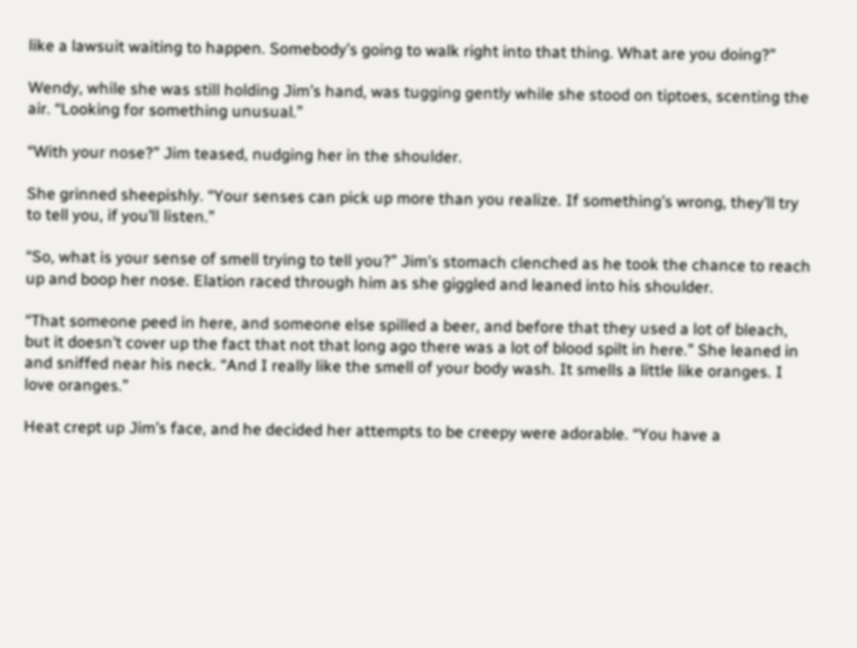like a lawsuit waiting to happen. Somebody’s going to walk right into that thing. What are you doing?”

Wendy, while she was still holding Jim’s hand, was tugging gently while she stood on tiptoes, scenting the air. “Looking for something unusual.”

“With your nose?” Jim teased, nudging her in the shoulder.

She grinned sheepishly. “Your senses can pick up more than you realize. If something’s wrong, they’ll try to tell you, if you’ll listen.”

“So, what is your sense of smell trying to tell you?” Jim’s stomach clenched as he took the chance to reach up and boop her nose. Elation raced through him as she giggled and leaned into his shoulder.

“That someone peed in here, and someone else spilled a beer, and before that they used a lot of bleach, but it doesn’t cover up the fact that not that long ago there was a lot of blood spilt in here.” She leaned in and sniffed near his neck. “And I really like the smell of your body wash. It smells a little like oranges. I love oranges.”

Heat crept up Jim’s face, and he decided her attempts to be creepy were adorable. “You have a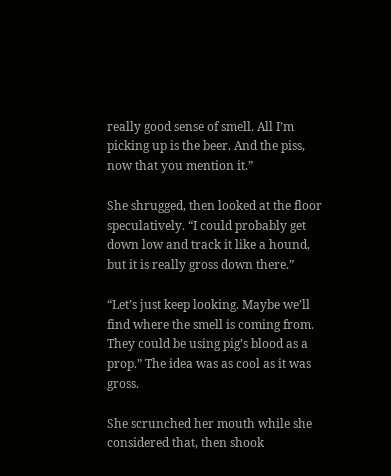really good sense of smell. All I’m picking up is the beer. And the piss, now that you mention it.”

She shrugged, then looked at the floor speculatively. “I could probably get down low and track it like a hound, but it is really gross down there.”

“Let’s just keep looking. Maybe we’ll find where the smell is coming from. They could be using pig’s blood as a prop.” The idea was as cool as it was gross.

She scrunched her mouth while she considered that, then shook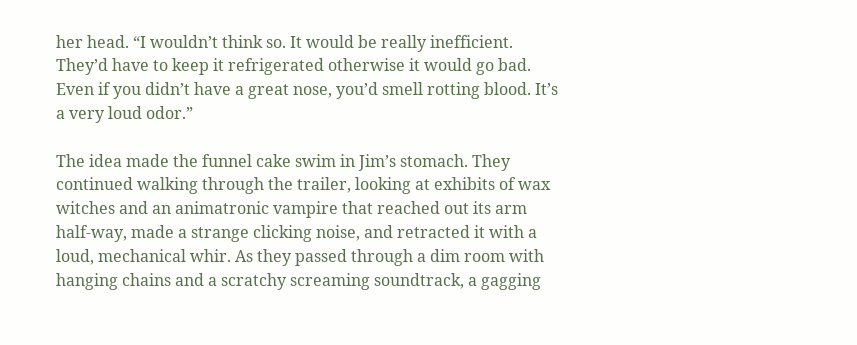her head. “I wouldn’t think so. It would be really inefficient. They’d have to keep it refrigerated otherwise it would go bad. Even if you didn’t have a great nose, you’d smell rotting blood. It’s a very loud odor.”

The idea made the funnel cake swim in Jim’s stomach. They continued walking through the trailer, looking at exhibits of wax witches and an animatronic vampire that reached out its arm half-way, made a strange clicking noise, and retracted it with a loud, mechanical whir. As they passed through a dim room with hanging chains and a scratchy screaming soundtrack, a gagging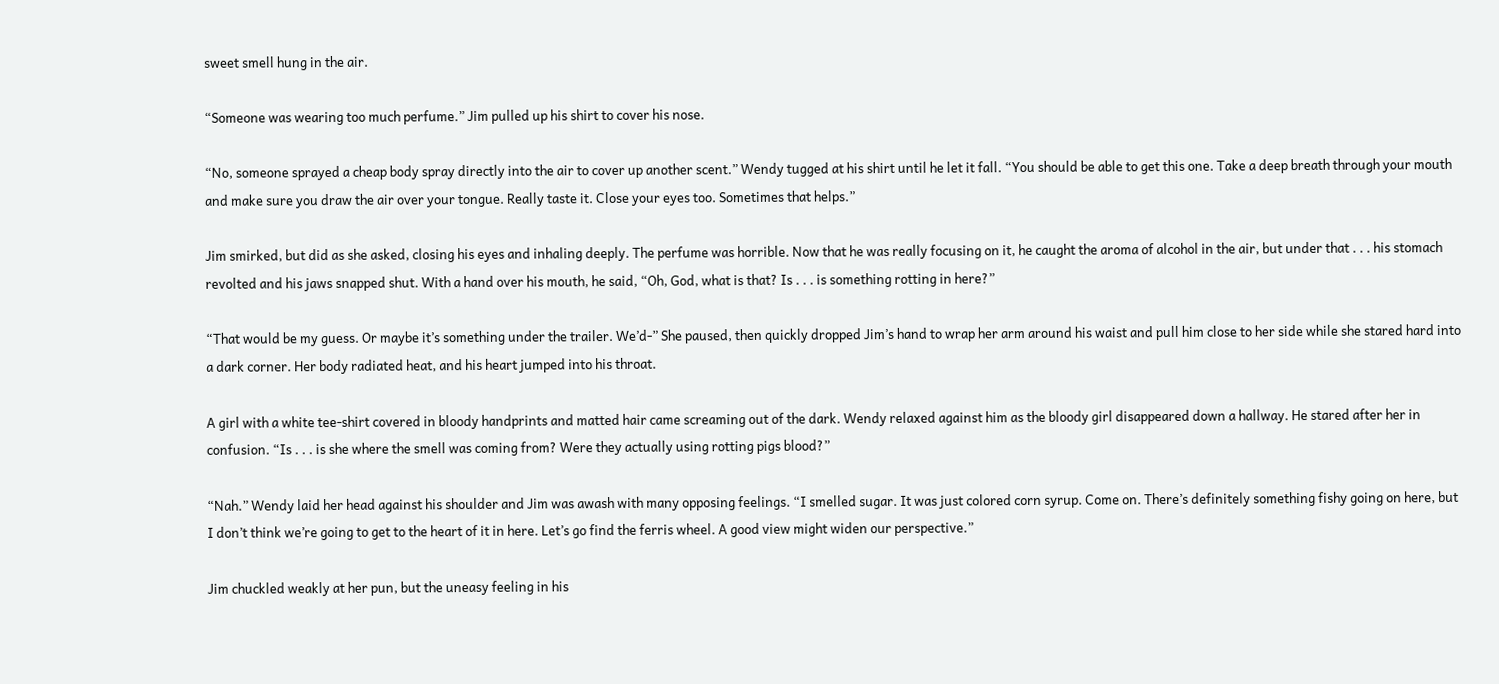sweet smell hung in the air.

“Someone was wearing too much perfume.” Jim pulled up his shirt to cover his nose.

“No, someone sprayed a cheap body spray directly into the air to cover up another scent.” Wendy tugged at his shirt until he let it fall. “You should be able to get this one. Take a deep breath through your mouth and make sure you draw the air over your tongue. Really taste it. Close your eyes too. Sometimes that helps.”

Jim smirked, but did as she asked, closing his eyes and inhaling deeply. The perfume was horrible. Now that he was really focusing on it, he caught the aroma of alcohol in the air, but under that . . . his stomach revolted and his jaws snapped shut. With a hand over his mouth, he said, “Oh, God, what is that? Is . . . is something rotting in here?”

“That would be my guess. Or maybe it’s something under the trailer. We’d-” She paused, then quickly dropped Jim’s hand to wrap her arm around his waist and pull him close to her side while she stared hard into a dark corner. Her body radiated heat, and his heart jumped into his throat.

A girl with a white tee-shirt covered in bloody handprints and matted hair came screaming out of the dark. Wendy relaxed against him as the bloody girl disappeared down a hallway. He stared after her in confusion. “Is . . . is she where the smell was coming from? Were they actually using rotting pigs blood?”

“Nah.” Wendy laid her head against his shoulder and Jim was awash with many opposing feelings. “I smelled sugar. It was just colored corn syrup. Come on. There’s definitely something fishy going on here, but I don’t think we’re going to get to the heart of it in here. Let’s go find the ferris wheel. A good view might widen our perspective.”

Jim chuckled weakly at her pun, but the uneasy feeling in his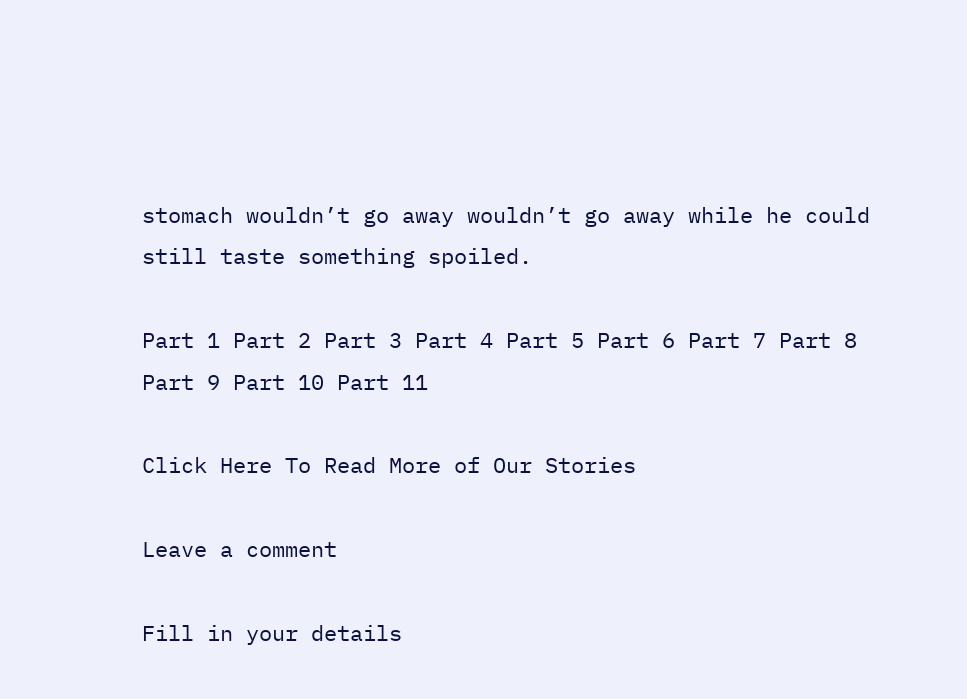stomach wouldn’t go away wouldn’t go away while he could still taste something spoiled.

Part 1 Part 2 Part 3 Part 4 Part 5 Part 6 Part 7 Part 8 Part 9 Part 10 Part 11

Click Here To Read More of Our Stories

Leave a comment

Fill in your details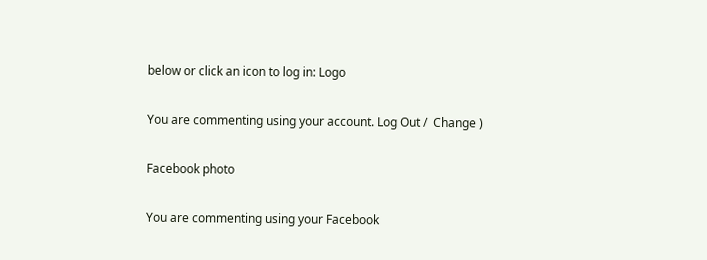below or click an icon to log in: Logo

You are commenting using your account. Log Out /  Change )

Facebook photo

You are commenting using your Facebook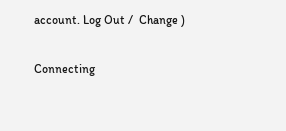account. Log Out /  Change )

Connecting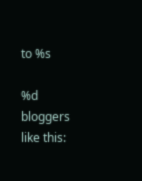to %s

%d bloggers like this: